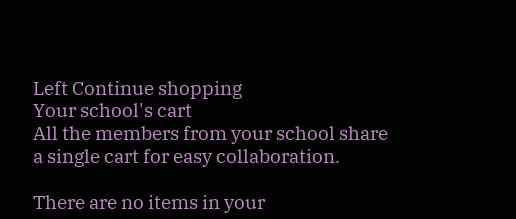Left Continue shopping
Your school's cart
All the members from your school share a single cart for easy collaboration.

There are no items in your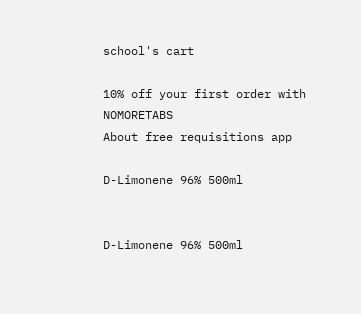school's cart

10% off your first order with NOMORETABS
About free requisitions app

D-Limonene 96% 500ml


D-Limonene 96% 500ml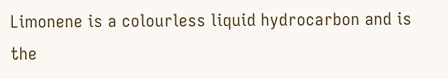Limonene is a colourless liquid hydrocarbon and is the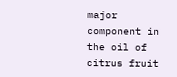major component in the oil of citrus fruit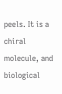peels. It is a chiral molecule, and biological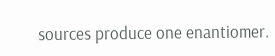sources produce one enantiomer.